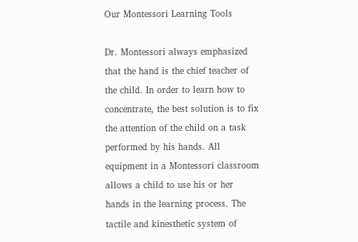Our Montessori Learning Tools

Dr. Montessori always emphasized that the hand is the chief teacher of the child. In order to learn how to concentrate, the best solution is to fix the attention of the child on a task performed by his hands. All equipment in a Montessori classroom allows a child to use his or her hands in the learning process. The tactile and kinesthetic system of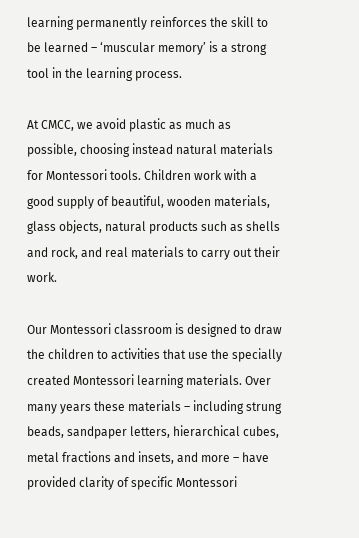learning permanently reinforces the skill to be learned – ‘muscular memory’ is a strong tool in the learning process.

At CMCC, we avoid plastic as much as possible, choosing instead natural materials for Montessori tools. Children work with a good supply of beautiful, wooden materials, glass objects, natural products such as shells and rock, and real materials to carry out their work.

Our Montessori classroom is designed to draw the children to activities that use the specially created Montessori learning materials. Over many years these materials – including strung beads, sandpaper letters, hierarchical cubes, metal fractions and insets, and more – have provided clarity of specific Montessori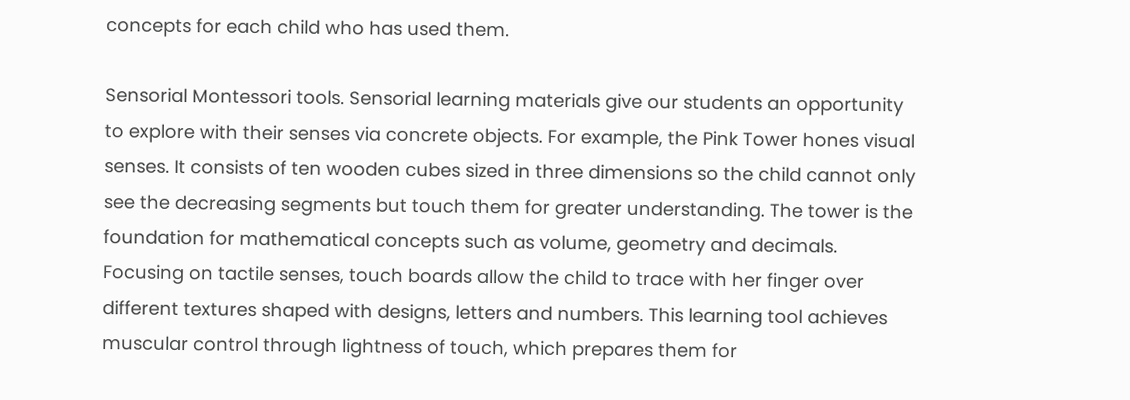concepts for each child who has used them.

Sensorial Montessori tools. Sensorial learning materials give our students an opportunity to explore with their senses via concrete objects. For example, the Pink Tower hones visual senses. It consists of ten wooden cubes sized in three dimensions so the child cannot only see the decreasing segments but touch them for greater understanding. The tower is the foundation for mathematical concepts such as volume, geometry and decimals. Focusing on tactile senses, touch boards allow the child to trace with her finger over different textures shaped with designs, letters and numbers. This learning tool achieves muscular control through lightness of touch, which prepares them for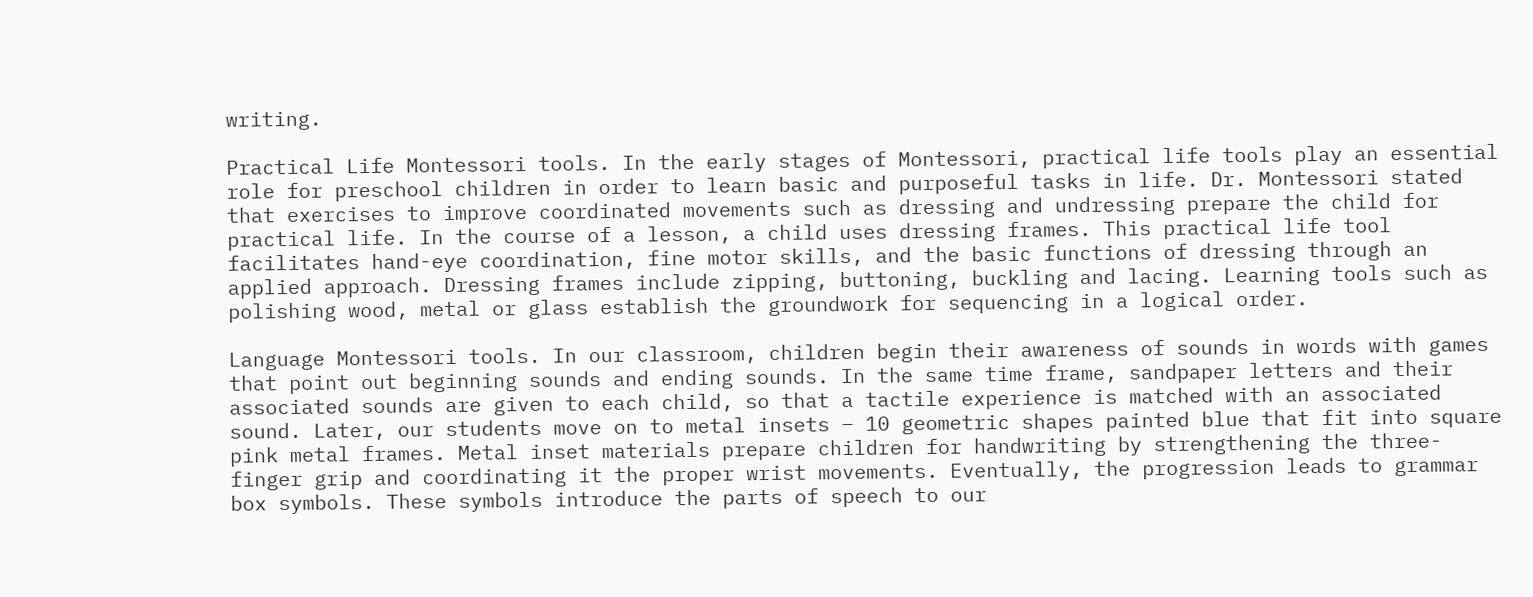writing.

Practical Life Montessori tools. In the early stages of Montessori, practical life tools play an essential role for preschool children in order to learn basic and purposeful tasks in life. Dr. Montessori stated that exercises to improve coordinated movements such as dressing and undressing prepare the child for practical life. In the course of a lesson, a child uses dressing frames. This practical life tool facilitates hand-eye coordination, fine motor skills, and the basic functions of dressing through an applied approach. Dressing frames include zipping, buttoning, buckling and lacing. Learning tools such as polishing wood, metal or glass establish the groundwork for sequencing in a logical order.

Language Montessori tools. In our classroom, children begin their awareness of sounds in words with games that point out beginning sounds and ending sounds. In the same time frame, sandpaper letters and their associated sounds are given to each child, so that a tactile experience is matched with an associated sound. Later, our students move on to metal insets – 10 geometric shapes painted blue that fit into square pink metal frames. Metal inset materials prepare children for handwriting by strengthening the three-finger grip and coordinating it the proper wrist movements. Eventually, the progression leads to grammar box symbols. These symbols introduce the parts of speech to our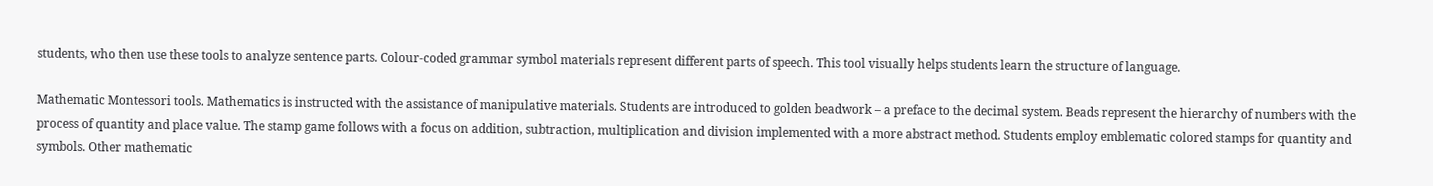students, who then use these tools to analyze sentence parts. Colour-coded grammar symbol materials represent different parts of speech. This tool visually helps students learn the structure of language.

Mathematic Montessori tools. Mathematics is instructed with the assistance of manipulative materials. Students are introduced to golden beadwork – a preface to the decimal system. Beads represent the hierarchy of numbers with the process of quantity and place value. The stamp game follows with a focus on addition, subtraction, multiplication and division implemented with a more abstract method. Students employ emblematic colored stamps for quantity and symbols. Other mathematic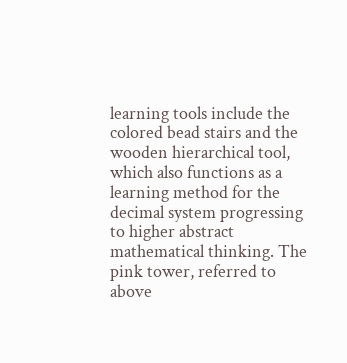learning tools include the colored bead stairs and the wooden hierarchical tool, which also functions as a learning method for the decimal system progressing to higher abstract mathematical thinking. The pink tower, referred to above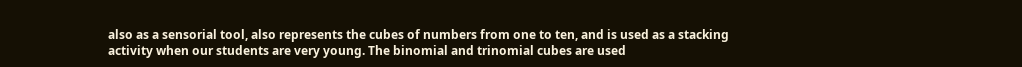also as a sensorial tool, also represents the cubes of numbers from one to ten, and is used as a stacking activity when our students are very young. The binomial and trinomial cubes are used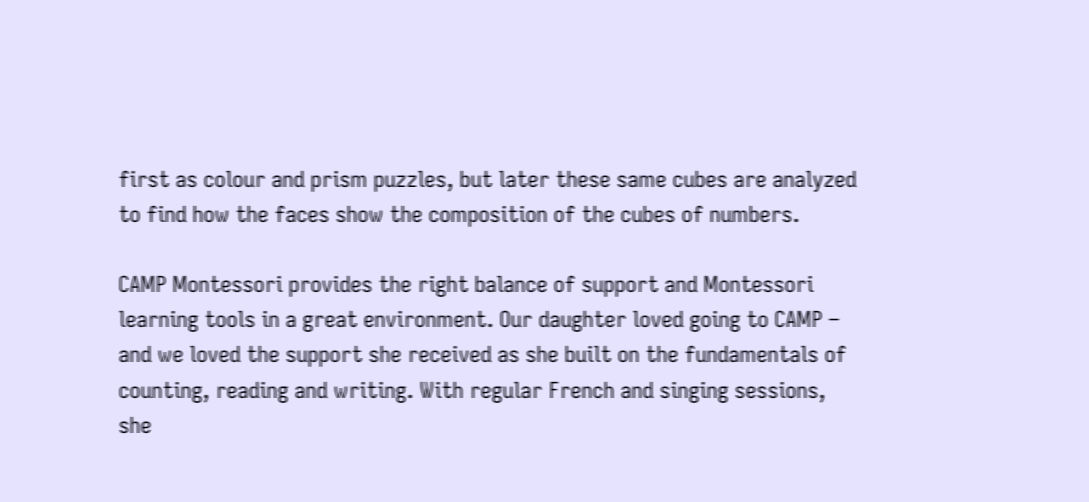first as colour and prism puzzles, but later these same cubes are analyzed to find how the faces show the composition of the cubes of numbers.

CAMP Montessori provides the right balance of support and Montessori learning tools in a great environment. Our daughter loved going to CAMP – and we loved the support she received as she built on the fundamentals of  counting, reading and writing. With regular French and singing sessions, she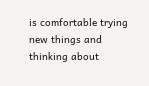is comfortable trying new things and thinking about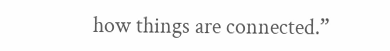how things are connected.”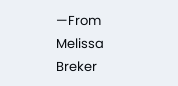—From Melissa Breker